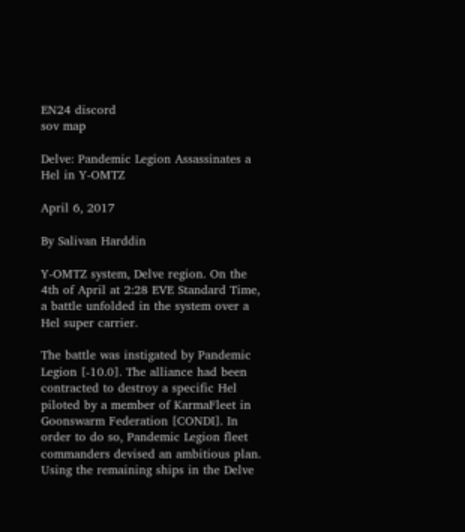EN24 discord
sov map

Delve: Pandemic Legion Assassinates a Hel in Y-OMTZ

April 6, 2017

By Salivan Harddin

Y-OMTZ system, Delve region. On the 4th of April at 2:28 EVE Standard Time, a battle unfolded in the system over a Hel super carrier.

The battle was instigated by Pandemic Legion [-10.0]. The alliance had been contracted to destroy a specific Hel piloted by a member of KarmaFleet in Goonswarm Federation [CONDI]. In order to do so, Pandemic Legion fleet commanders devised an ambitious plan. Using the remaining ships in the Delve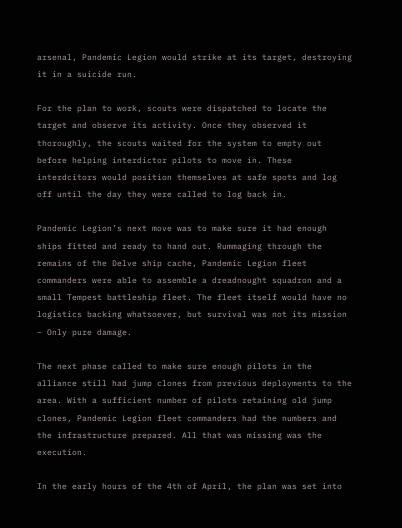arsenal, Pandemic Legion would strike at its target, destroying it in a suicide run.

For the plan to work, scouts were dispatched to locate the target and observe its activity. Once they observed it thoroughly, the scouts waited for the system to empty out before helping interdictor pilots to move in. These interdcitors would position themselves at safe spots and log off until the day they were called to log back in.

Pandemic Legion’s next move was to make sure it had enough ships fitted and ready to hand out. Rummaging through the remains of the Delve ship cache, Pandemic Legion fleet commanders were able to assemble a dreadnought squadron and a small Tempest battleship fleet. The fleet itself would have no logistics backing whatsoever, but survival was not its mission – Only pure damage.

The next phase called to make sure enough pilots in the alliance still had jump clones from previous deployments to the area. With a sufficient number of pilots retaining old jump clones, Pandemic Legion fleet commanders had the numbers and the infrastructure prepared. All that was missing was the execution.

In the early hours of the 4th of April, the plan was set into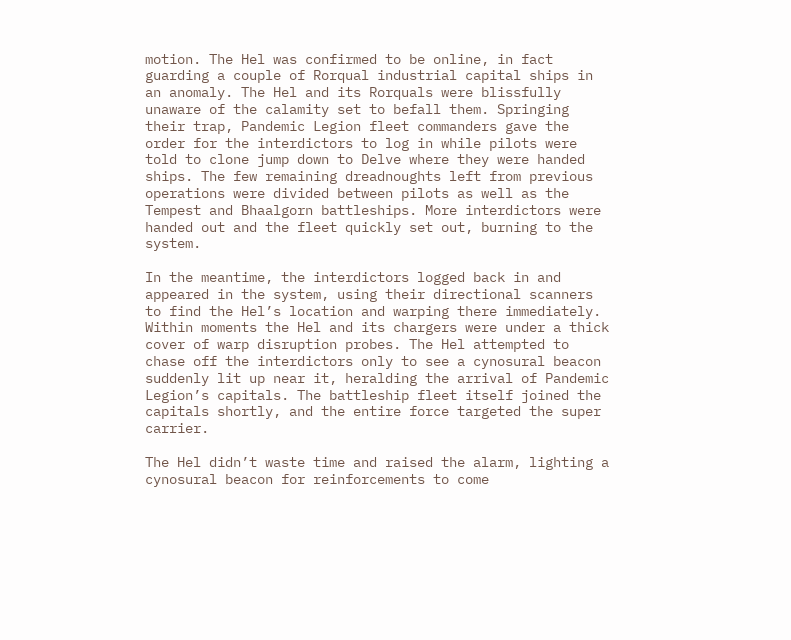motion. The Hel was confirmed to be online, in fact guarding a couple of Rorqual industrial capital ships in an anomaly. The Hel and its Rorquals were blissfully unaware of the calamity set to befall them. Springing their trap, Pandemic Legion fleet commanders gave the order for the interdictors to log in while pilots were told to clone jump down to Delve where they were handed ships. The few remaining dreadnoughts left from previous operations were divided between pilots as well as the Tempest and Bhaalgorn battleships. More interdictors were handed out and the fleet quickly set out, burning to the system.

In the meantime, the interdictors logged back in and appeared in the system, using their directional scanners to find the Hel’s location and warping there immediately. Within moments the Hel and its chargers were under a thick cover of warp disruption probes. The Hel attempted to chase off the interdictors only to see a cynosural beacon suddenly lit up near it, heralding the arrival of Pandemic Legion’s capitals. The battleship fleet itself joined the capitals shortly, and the entire force targeted the super carrier.

The Hel didn’t waste time and raised the alarm, lighting a cynosural beacon for reinforcements to come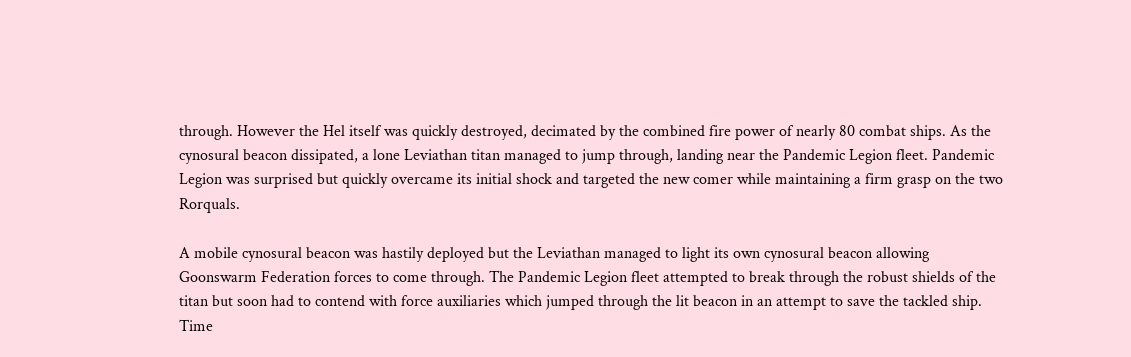through. However the Hel itself was quickly destroyed, decimated by the combined fire power of nearly 80 combat ships. As the cynosural beacon dissipated, a lone Leviathan titan managed to jump through, landing near the Pandemic Legion fleet. Pandemic Legion was surprised but quickly overcame its initial shock and targeted the new comer while maintaining a firm grasp on the two Rorquals.

A mobile cynosural beacon was hastily deployed but the Leviathan managed to light its own cynosural beacon allowing Goonswarm Federation forces to come through. The Pandemic Legion fleet attempted to break through the robust shields of the titan but soon had to contend with force auxiliaries which jumped through the lit beacon in an attempt to save the tackled ship. Time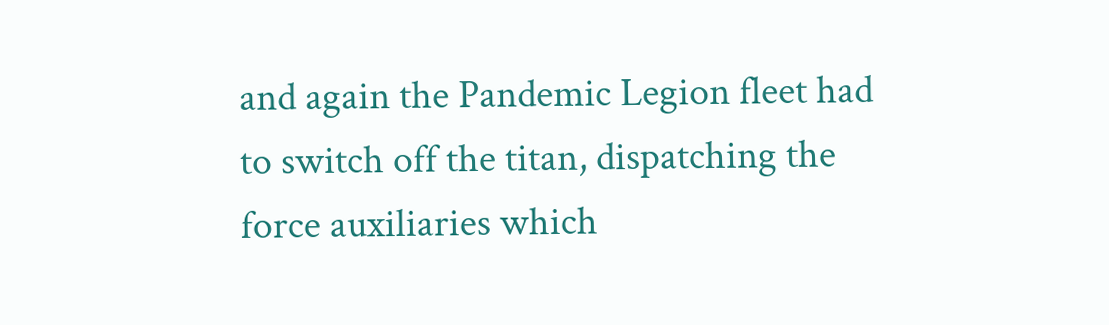and again the Pandemic Legion fleet had to switch off the titan, dispatching the force auxiliaries which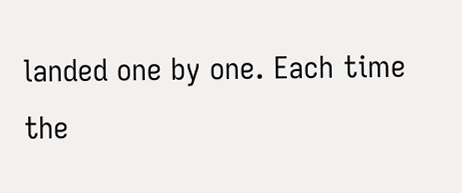landed one by one. Each time the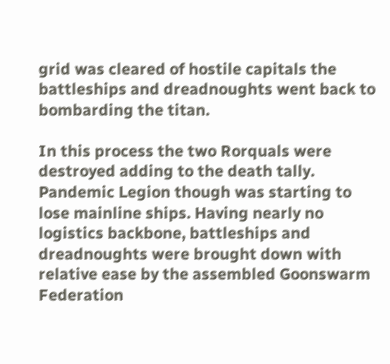grid was cleared of hostile capitals the battleships and dreadnoughts went back to bombarding the titan.

In this process the two Rorquals were destroyed adding to the death tally. Pandemic Legion though was starting to lose mainline ships. Having nearly no logistics backbone, battleships and dreadnoughts were brought down with relative ease by the assembled Goonswarm Federation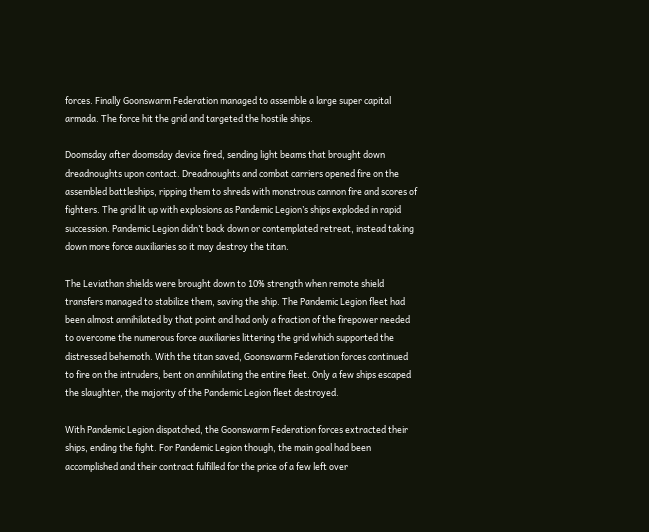forces. Finally Goonswarm Federation managed to assemble a large super capital armada. The force hit the grid and targeted the hostile ships.

Doomsday after doomsday device fired, sending light beams that brought down dreadnoughts upon contact. Dreadnoughts and combat carriers opened fire on the assembled battleships, ripping them to shreds with monstrous cannon fire and scores of fighters. The grid lit up with explosions as Pandemic Legion’s ships exploded in rapid succession. Pandemic Legion didn’t back down or contemplated retreat, instead taking down more force auxiliaries so it may destroy the titan.

The Leviathan shields were brought down to 10% strength when remote shield transfers managed to stabilize them, saving the ship. The Pandemic Legion fleet had been almost annihilated by that point and had only a fraction of the firepower needed to overcome the numerous force auxiliaries littering the grid which supported the distressed behemoth. With the titan saved, Goonswarm Federation forces continued to fire on the intruders, bent on annihilating the entire fleet. Only a few ships escaped the slaughter, the majority of the Pandemic Legion fleet destroyed.

With Pandemic Legion dispatched, the Goonswarm Federation forces extracted their ships, ending the fight. For Pandemic Legion though, the main goal had been accomplished and their contract fulfilled for the price of a few left over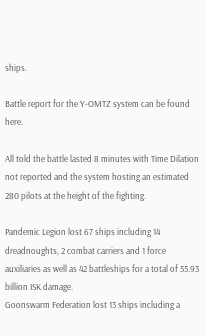ships.

Battle report for the Y-OMTZ system can be found here.

All told the battle lasted 8 minutes with Time Dilation not reported and the system hosting an estimated 280 pilots at the height of the fighting.

Pandemic Legion lost 67 ships including 14 dreadnoughts, 2 combat carriers and 1 force auxiliaries as well as 42 battleships for a total of 55.93 billion ISK damage.
Goonswarm Federation lost 13 ships including a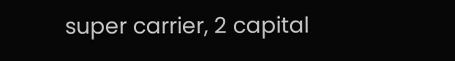super carrier, 2 capital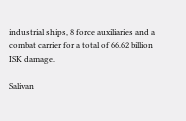industrial ships, 8 force auxiliaries and a combat carrier for a total of 66.62 billion ISK damage.

Salivan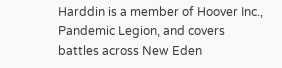Harddin is a member of Hoover Inc., Pandemic Legion, and covers battles across New Eden